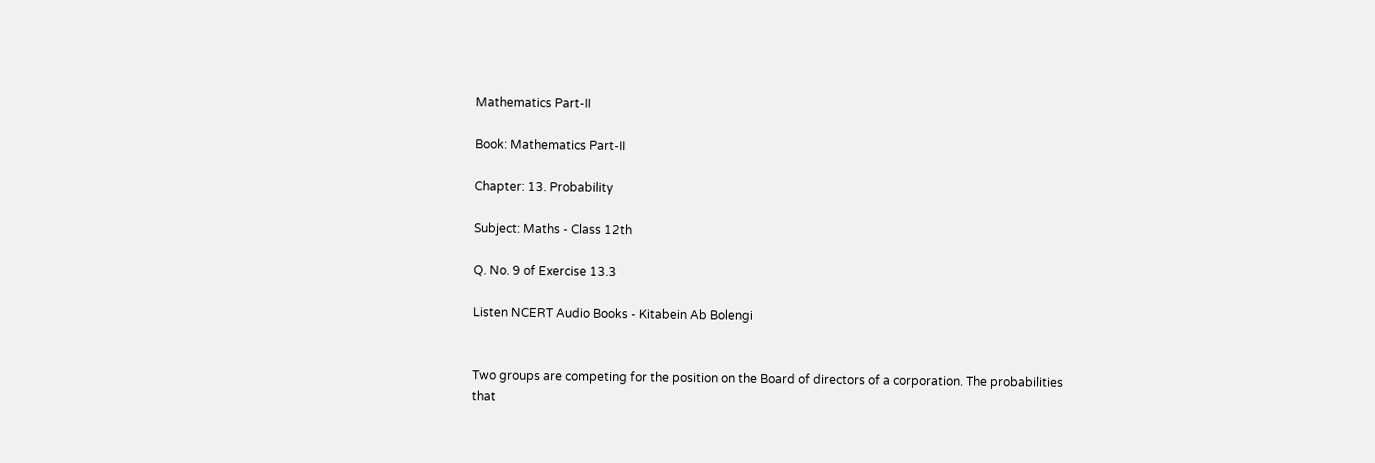Mathematics Part-II

Book: Mathematics Part-II

Chapter: 13. Probability

Subject: Maths - Class 12th

Q. No. 9 of Exercise 13.3

Listen NCERT Audio Books - Kitabein Ab Bolengi


Two groups are competing for the position on the Board of directors of a corporation. The probabilities that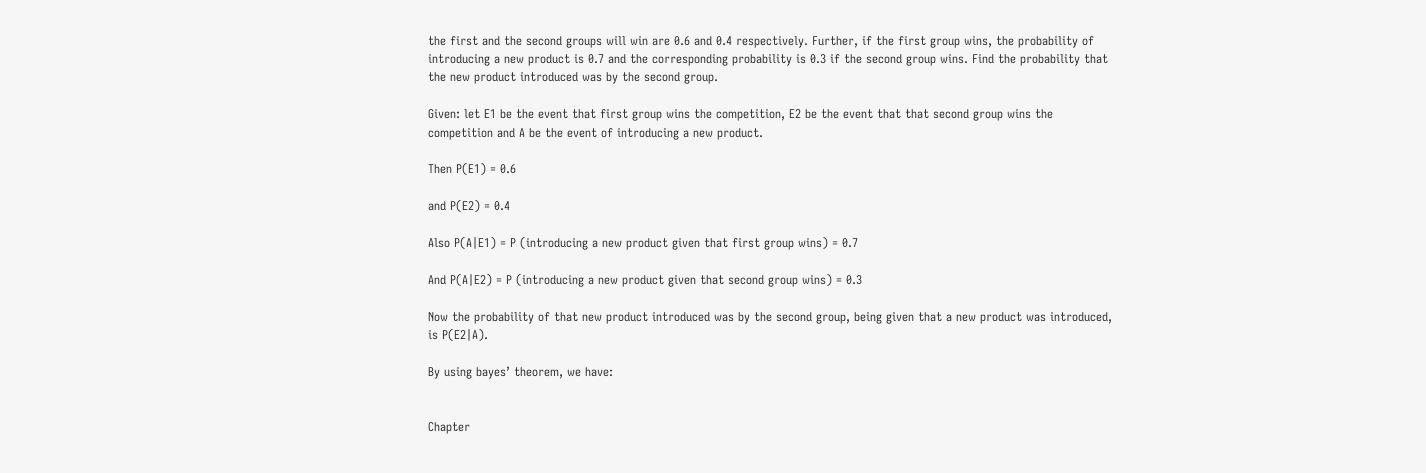the first and the second groups will win are 0.6 and 0.4 respectively. Further, if the first group wins, the probability of introducing a new product is 0.7 and the corresponding probability is 0.3 if the second group wins. Find the probability that the new product introduced was by the second group.

Given: let E1 be the event that first group wins the competition, E2 be the event that that second group wins the competition and A be the event of introducing a new product.

Then P(E1) = 0.6

and P(E2) = 0.4

Also P(A|E1) = P (introducing a new product given that first group wins) = 0.7

And P(A|E2) = P (introducing a new product given that second group wins) = 0.3

Now the probability of that new product introduced was by the second group, being given that a new product was introduced, is P(E2|A).

By using bayes’ theorem, we have:


Chapter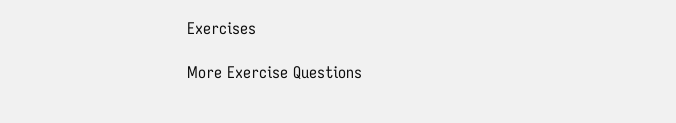Exercises

More Exercise Questions